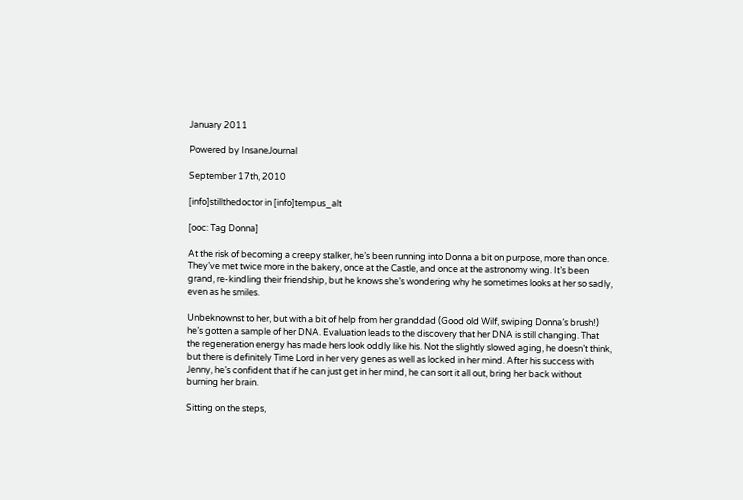January 2011

Powered by InsaneJournal

September 17th, 2010

[info]stillthedoctor in [info]tempus_alt

[ooc: Tag Donna]

At the risk of becoming a creepy stalker, he’s been running into Donna a bit on purpose, more than once. They’ve met twice more in the bakery, once at the Castle, and once at the astronomy wing. It’s been grand, re-kindling their friendship, but he knows she’s wondering why he sometimes looks at her so sadly, even as he smiles.

Unbeknownst to her, but with a bit of help from her granddad (Good old Wilf, swiping Donna’s brush!) he’s gotten a sample of her DNA. Evaluation leads to the discovery that her DNA is still changing. That the regeneration energy has made hers look oddly like his. Not the slightly slowed aging, he doesn’t think, but there is definitely Time Lord in her very genes as well as locked in her mind. After his success with Jenny, he’s confident that if he can just get in her mind, he can sort it all out, bring her back without burning her brain.

Sitting on the steps,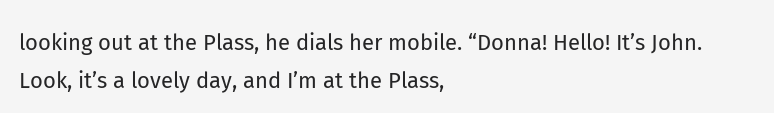looking out at the Plass, he dials her mobile. “Donna! Hello! It’s John. Look, it’s a lovely day, and I’m at the Plass,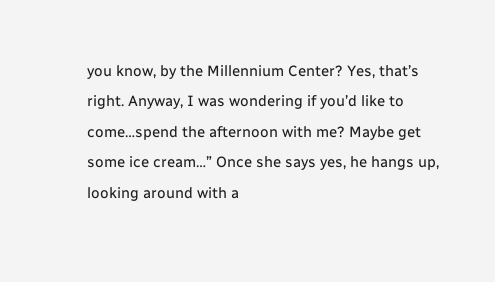you know, by the Millennium Center? Yes, that’s right. Anyway, I was wondering if you’d like to come…spend the afternoon with me? Maybe get some ice cream…” Once she says yes, he hangs up, looking around with a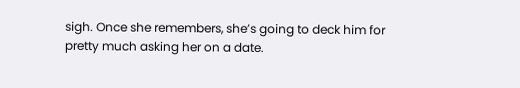sigh. Once she remembers, she’s going to deck him for pretty much asking her on a date.